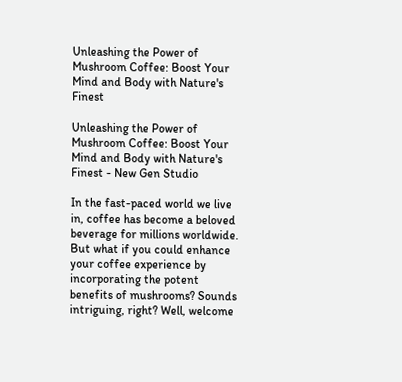Unleashing the Power of Mushroom Coffee: Boost Your Mind and Body with Nature's Finest

Unleashing the Power of Mushroom Coffee: Boost Your Mind and Body with Nature's Finest - New Gen Studio

In the fast-paced world we live in, coffee has become a beloved beverage for millions worldwide. But what if you could enhance your coffee experience by incorporating the potent benefits of mushrooms? Sounds intriguing, right? Well, welcome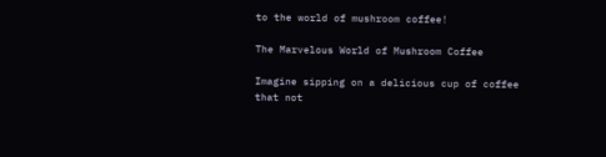to the world of mushroom coffee!

The Marvelous World of Mushroom Coffee

Imagine sipping on a delicious cup of coffee that not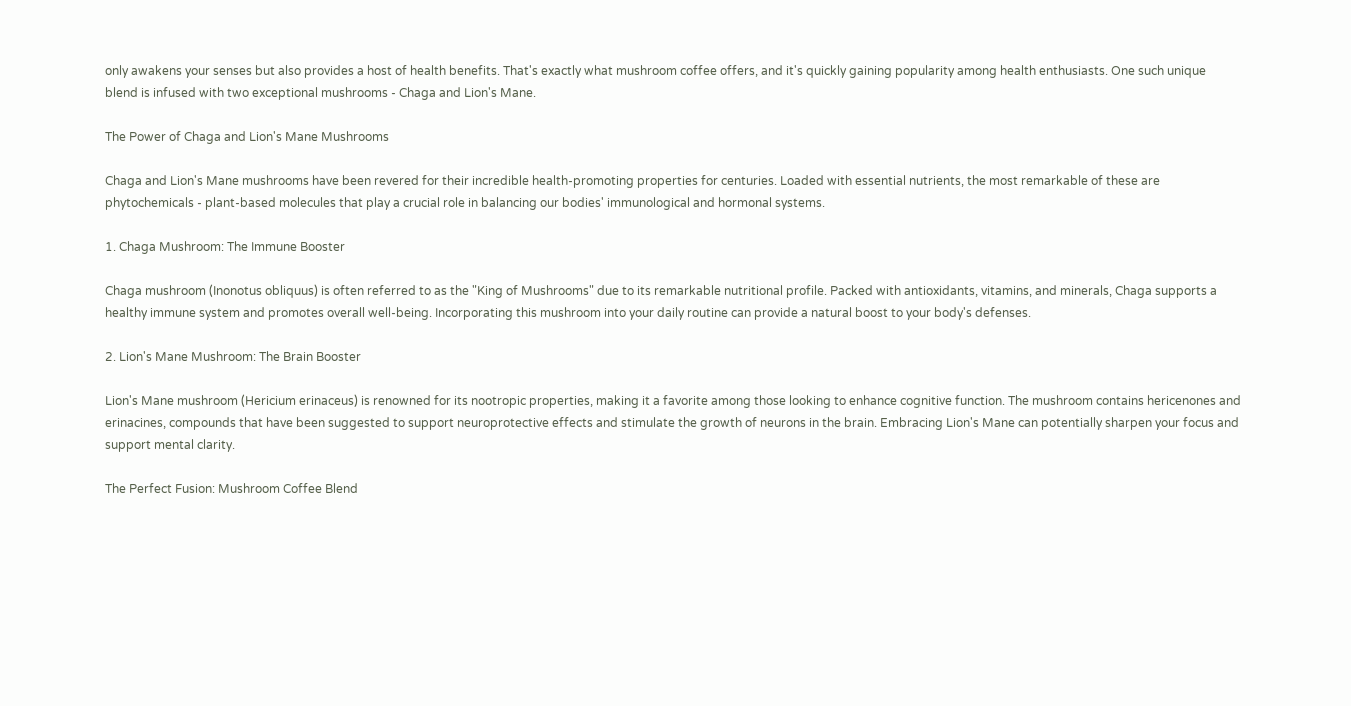only awakens your senses but also provides a host of health benefits. That's exactly what mushroom coffee offers, and it's quickly gaining popularity among health enthusiasts. One such unique blend is infused with two exceptional mushrooms - Chaga and Lion's Mane.

The Power of Chaga and Lion's Mane Mushrooms

Chaga and Lion's Mane mushrooms have been revered for their incredible health-promoting properties for centuries. Loaded with essential nutrients, the most remarkable of these are phytochemicals - plant-based molecules that play a crucial role in balancing our bodies' immunological and hormonal systems.

1. Chaga Mushroom: The Immune Booster

Chaga mushroom (Inonotus obliquus) is often referred to as the "King of Mushrooms" due to its remarkable nutritional profile. Packed with antioxidants, vitamins, and minerals, Chaga supports a healthy immune system and promotes overall well-being. Incorporating this mushroom into your daily routine can provide a natural boost to your body's defenses.

2. Lion's Mane Mushroom: The Brain Booster

Lion's Mane mushroom (Hericium erinaceus) is renowned for its nootropic properties, making it a favorite among those looking to enhance cognitive function. The mushroom contains hericenones and erinacines, compounds that have been suggested to support neuroprotective effects and stimulate the growth of neurons in the brain. Embracing Lion's Mane can potentially sharpen your focus and support mental clarity.

The Perfect Fusion: Mushroom Coffee Blend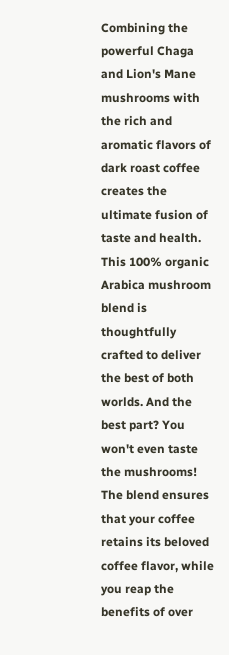Combining the powerful Chaga and Lion's Mane mushrooms with the rich and aromatic flavors of dark roast coffee creates the ultimate fusion of taste and health. This 100% organic Arabica mushroom blend is thoughtfully crafted to deliver the best of both worlds. And the best part? You won't even taste the mushrooms! The blend ensures that your coffee retains its beloved coffee flavor, while you reap the benefits of over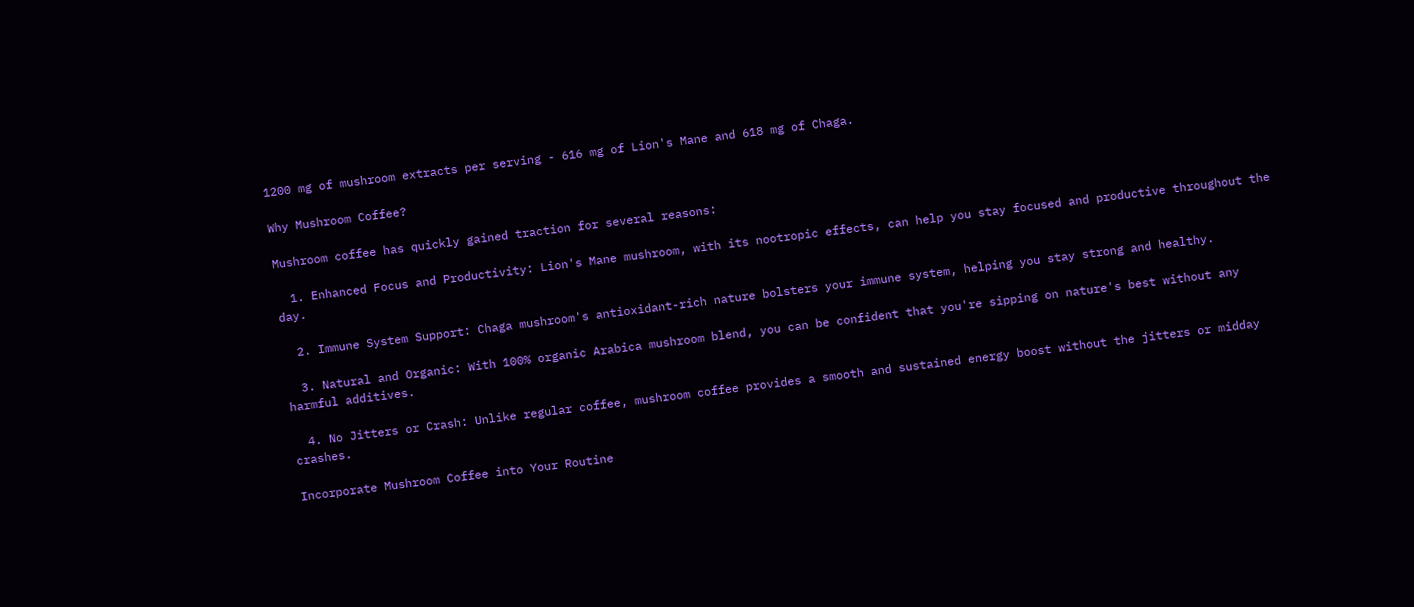1200 mg of mushroom extracts per serving - 616 mg of Lion's Mane and 618 mg of Chaga.

Why Mushroom Coffee?

Mushroom coffee has quickly gained traction for several reasons:

  1. Enhanced Focus and Productivity: Lion's Mane mushroom, with its nootropic effects, can help you stay focused and productive throughout the day.

  2. Immune System Support: Chaga mushroom's antioxidant-rich nature bolsters your immune system, helping you stay strong and healthy.

  3. Natural and Organic: With 100% organic Arabica mushroom blend, you can be confident that you're sipping on nature's best without any harmful additives.

  4. No Jitters or Crash: Unlike regular coffee, mushroom coffee provides a smooth and sustained energy boost without the jitters or midday crashes.

Incorporate Mushroom Coffee into Your Routine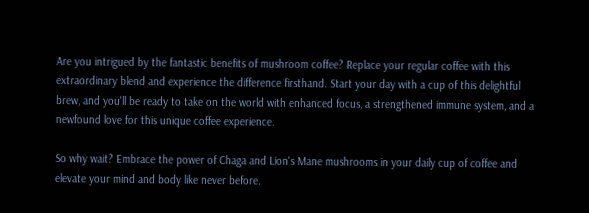Are you intrigued by the fantastic benefits of mushroom coffee? Replace your regular coffee with this extraordinary blend and experience the difference firsthand. Start your day with a cup of this delightful brew, and you'll be ready to take on the world with enhanced focus, a strengthened immune system, and a newfound love for this unique coffee experience.

So why wait? Embrace the power of Chaga and Lion's Mane mushrooms in your daily cup of coffee and elevate your mind and body like never before.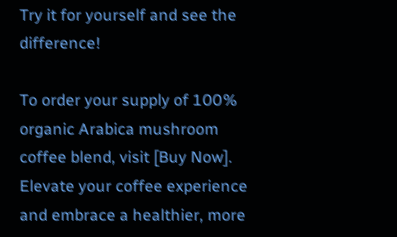Try it for yourself and see the difference!

To order your supply of 100% organic Arabica mushroom coffee blend, visit [Buy Now]. Elevate your coffee experience and embrace a healthier, more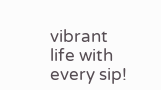vibrant life with every sip!